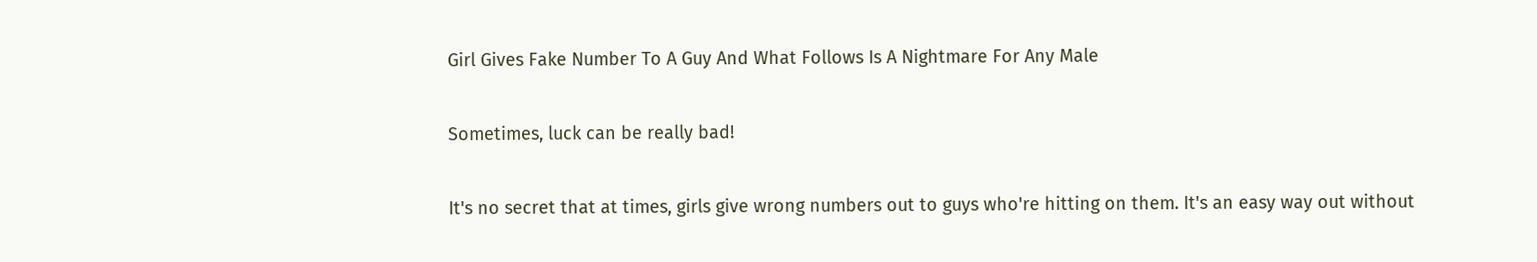Girl Gives Fake Number To A Guy And What Follows Is A Nightmare For Any Male

Sometimes, luck can be really bad!

It's no secret that at times, girls give wrong numbers out to guys who're hitting on them. It's an easy way out without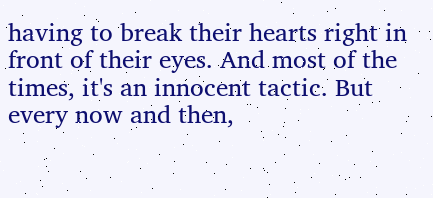having to break their hearts right in front of their eyes. And most of the times, it's an innocent tactic. But every now and then,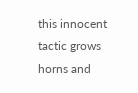this innocent tactic grows horns and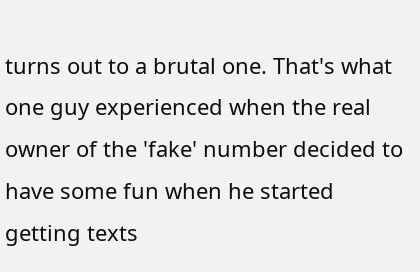turns out to a brutal one. That's what one guy experienced when the real owner of the 'fake' number decided to have some fun when he started getting texts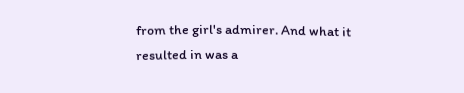from the girl's admirer. And what it resulted in was a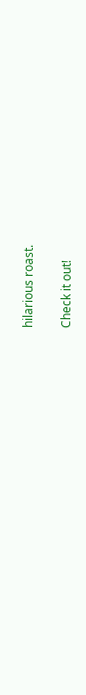hilarious roast.

Check it out!